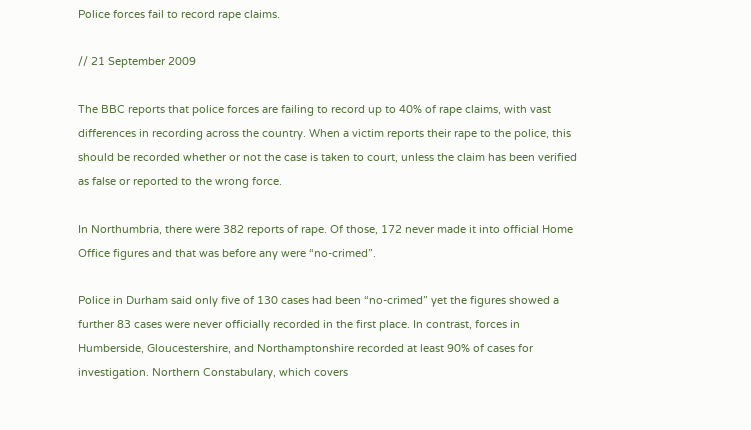Police forces fail to record rape claims.

// 21 September 2009

The BBC reports that police forces are failing to record up to 40% of rape claims, with vast differences in recording across the country. When a victim reports their rape to the police, this should be recorded whether or not the case is taken to court, unless the claim has been verified as false or reported to the wrong force.

In Northumbria, there were 382 reports of rape. Of those, 172 never made it into official Home Office figures and that was before any were “no-crimed”.

Police in Durham said only five of 130 cases had been “no-crimed” yet the figures showed a further 83 cases were never officially recorded in the first place. In contrast, forces in Humberside, Gloucestershire, and Northamptonshire recorded at least 90% of cases for investigation. Northern Constabulary, which covers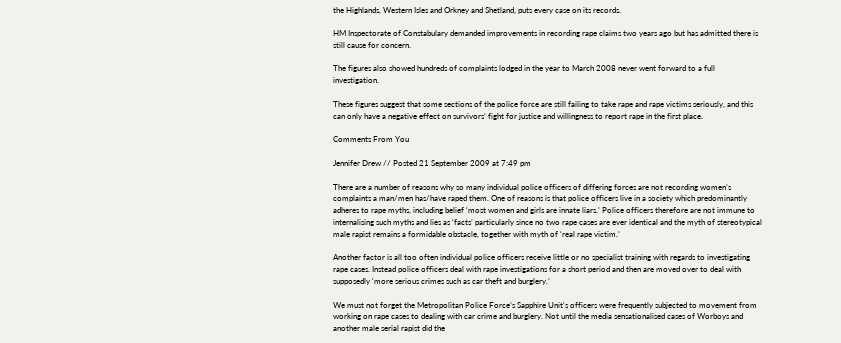the Highlands, Western Isles and Orkney and Shetland, puts every case on its records.

HM Inspectorate of Constabulary demanded improvements in recording rape claims two years ago but has admitted there is still cause for concern.

The figures also showed hundreds of complaints lodged in the year to March 2008 never went forward to a full investigation.

These figures suggest that some sections of the police force are still failing to take rape and rape victims seriously, and this can only have a negative effect on survivors’ fight for justice and willingness to report rape in the first place.

Comments From You

Jennifer Drew // Posted 21 September 2009 at 7:49 pm

There are a number of reasons why so many individual police officers of differing forces are not recording women’s complaints a man/men has/have raped them. One of reasons is that police officers live in a society which predominantly adheres to rape myths, including belief ‘most women and girls are innate liars.’ Police officers therefore are not immune to internalising such myths and lies as ‘facts’ particularly since no two rape cases are ever identical and the myth of stereotypical male rapist remains a formidable obstacle, together with myth of ‘real rape victim.’

Another factor is all too often individual police officers receive little or no specialist training with regards to investigating rape cases. Instead police officers deal with rape investigations for a short period and then are moved over to deal with supposedly ‘more serious crimes such as car theft and burglery.’

We must not forget the Metropolitan Police Force’s Sapphire Unit’s officers were frequently subjected to movement from working on rape cases to dealing with car crime and burglery. Not until the media sensationalised cases of Worboys and another male serial rapist did the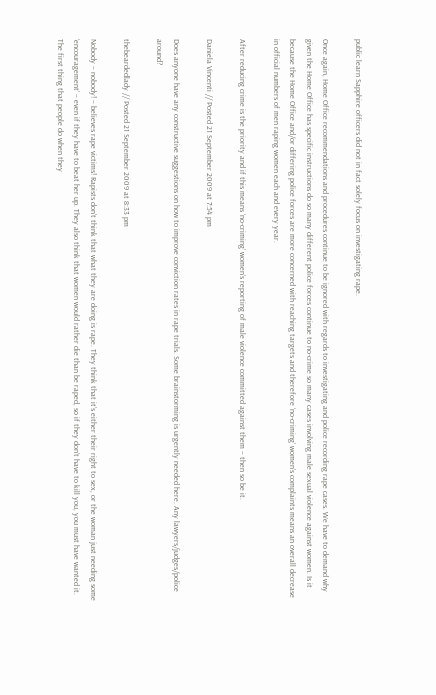public learn Sapphire officers did not in fact solely focus on investigating rape.

Once again, Home Office recommendations and procedures continue to be ignored with regards to investigating and police recording rape cases. We have to demand why given the Home Office has specific instructions do so many different police forces continue to no-crime so many cases involving male sexual violence against women. Is it because the Home Office and/or differing police forces are more concerned with reaching targets and therefore ‘no-criming’ women’s complaints means an overall decrease in official numbers of men raping women each and every year.

After reducing crime is the priority and if this means ‘no-criming’ women’s reporting of male violence committed against them – then so be it.

Daniela Vincenti // Posted 21 September 2009 at 7:54 pm

Does anyone have any constructive suggestions on how to improve conviction rates in rape trials. Some brainstorming is urgently needed here. Any lawyers/judges/police around?

thebeardedlady // Posted 21 September 2009 at 8:33 pm

Nobody – nobody! – believes rape victims! Rapists don’t think that what they are doing is rape. They think that it’s either their right to sex, or the woman just needing some ‘encouragement’ – even if they have to beat her up. They also think that women would rather die than be raped, so if they don’t have to kill you, you must have wanted it. The first thing that people do when they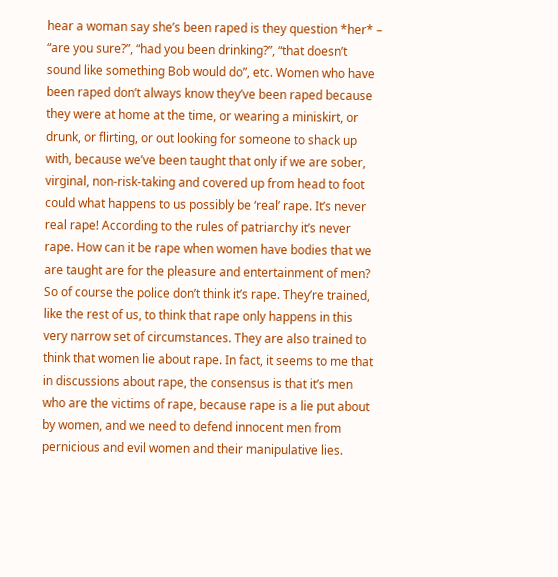hear a woman say she’s been raped is they question *her* – “are you sure?”, “had you been drinking?”, “that doesn’t sound like something Bob would do”, etc. Women who have been raped don’t always know they’ve been raped because they were at home at the time, or wearing a miniskirt, or drunk, or flirting, or out looking for someone to shack up with, because we’ve been taught that only if we are sober, virginal, non-risk-taking and covered up from head to foot could what happens to us possibly be ‘real’ rape. It’s never real rape! According to the rules of patriarchy it’s never rape. How can it be rape when women have bodies that we are taught are for the pleasure and entertainment of men? So of course the police don’t think it’s rape. They’re trained, like the rest of us, to think that rape only happens in this very narrow set of circumstances. They are also trained to think that women lie about rape. In fact, it seems to me that in discussions about rape, the consensus is that it’s men who are the victims of rape, because rape is a lie put about by women, and we need to defend innocent men from pernicious and evil women and their manipulative lies.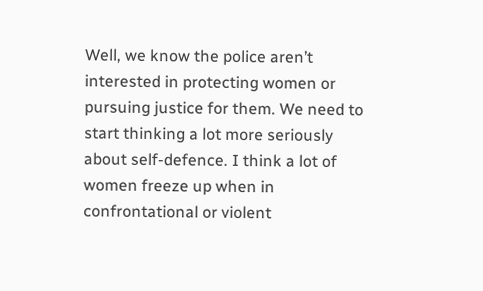Well, we know the police aren’t interested in protecting women or pursuing justice for them. We need to start thinking a lot more seriously about self-defence. I think a lot of women freeze up when in confrontational or violent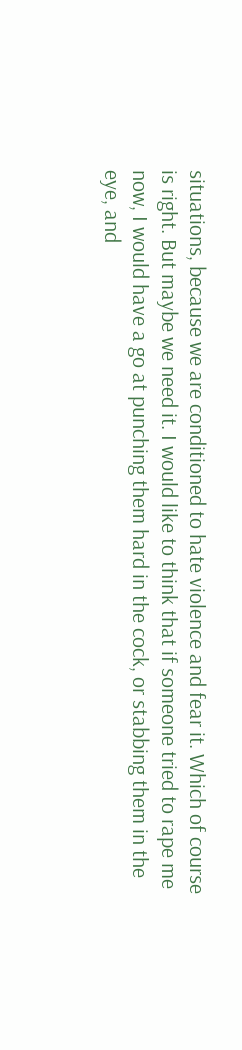situations, because we are conditioned to hate violence and fear it. Which of course is right. But maybe we need it. I would like to think that if someone tried to rape me now, I would have a go at punching them hard in the cock, or stabbing them in the eye, and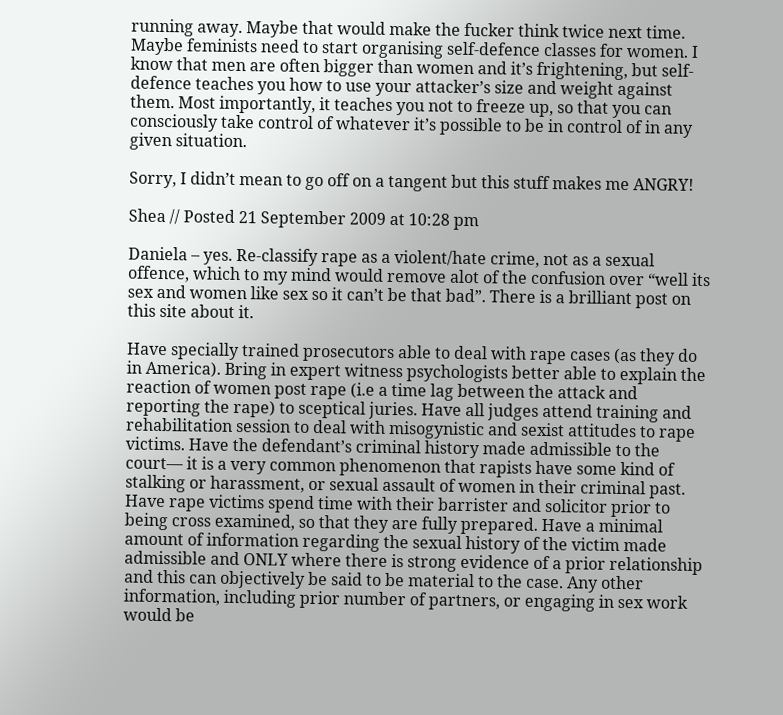running away. Maybe that would make the fucker think twice next time. Maybe feminists need to start organising self-defence classes for women. I know that men are often bigger than women and it’s frightening, but self-defence teaches you how to use your attacker’s size and weight against them. Most importantly, it teaches you not to freeze up, so that you can consciously take control of whatever it’s possible to be in control of in any given situation.

Sorry, I didn’t mean to go off on a tangent but this stuff makes me ANGRY!

Shea // Posted 21 September 2009 at 10:28 pm

Daniela – yes. Re-classify rape as a violent/hate crime, not as a sexual offence, which to my mind would remove alot of the confusion over “well its sex and women like sex so it can’t be that bad”. There is a brilliant post on this site about it.

Have specially trained prosecutors able to deal with rape cases (as they do in America). Bring in expert witness psychologists better able to explain the reaction of women post rape (i.e a time lag between the attack and reporting the rape) to sceptical juries. Have all judges attend training and rehabilitation session to deal with misogynistic and sexist attitudes to rape victims. Have the defendant’s criminal history made admissible to the court— it is a very common phenomenon that rapists have some kind of stalking or harassment, or sexual assault of women in their criminal past. Have rape victims spend time with their barrister and solicitor prior to being cross examined, so that they are fully prepared. Have a minimal amount of information regarding the sexual history of the victim made admissible and ONLY where there is strong evidence of a prior relationship and this can objectively be said to be material to the case. Any other information, including prior number of partners, or engaging in sex work would be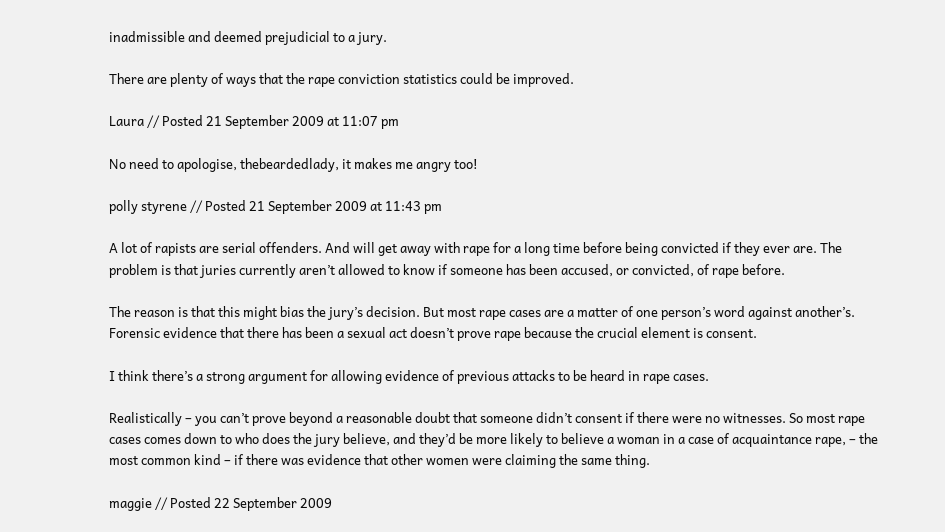inadmissible and deemed prejudicial to a jury.

There are plenty of ways that the rape conviction statistics could be improved.

Laura // Posted 21 September 2009 at 11:07 pm

No need to apologise, thebeardedlady, it makes me angry too!

polly styrene // Posted 21 September 2009 at 11:43 pm

A lot of rapists are serial offenders. And will get away with rape for a long time before being convicted if they ever are. The problem is that juries currently aren’t allowed to know if someone has been accused, or convicted, of rape before.

The reason is that this might bias the jury’s decision. But most rape cases are a matter of one person’s word against another’s. Forensic evidence that there has been a sexual act doesn’t prove rape because the crucial element is consent.

I think there’s a strong argument for allowing evidence of previous attacks to be heard in rape cases.

Realistically – you can’t prove beyond a reasonable doubt that someone didn’t consent if there were no witnesses. So most rape cases comes down to who does the jury believe, and they’d be more likely to believe a woman in a case of acquaintance rape, – the most common kind – if there was evidence that other women were claiming the same thing.

maggie // Posted 22 September 2009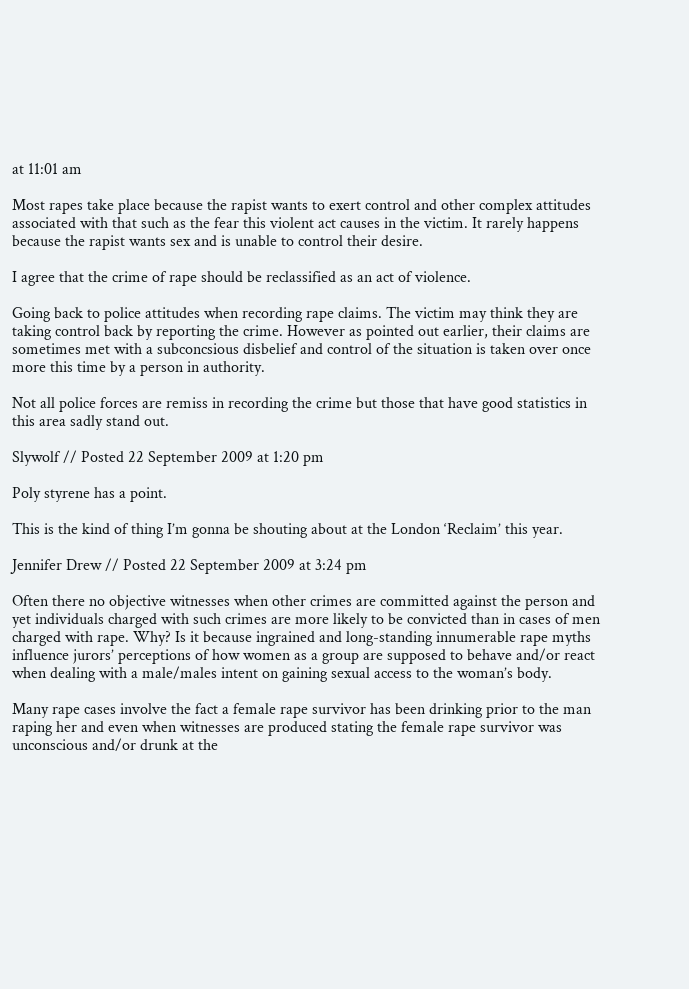at 11:01 am

Most rapes take place because the rapist wants to exert control and other complex attitudes associated with that such as the fear this violent act causes in the victim. It rarely happens because the rapist wants sex and is unable to control their desire.

I agree that the crime of rape should be reclassified as an act of violence.

Going back to police attitudes when recording rape claims. The victim may think they are taking control back by reporting the crime. However as pointed out earlier, their claims are sometimes met with a subconcsious disbelief and control of the situation is taken over once more this time by a person in authority.

Not all police forces are remiss in recording the crime but those that have good statistics in this area sadly stand out.

Slywolf // Posted 22 September 2009 at 1:20 pm

Poly styrene has a point.

This is the kind of thing I’m gonna be shouting about at the London ‘Reclaim’ this year.

Jennifer Drew // Posted 22 September 2009 at 3:24 pm

Often there no objective witnesses when other crimes are committed against the person and yet individuals charged with such crimes are more likely to be convicted than in cases of men charged with rape. Why? Is it because ingrained and long-standing innumerable rape myths influence jurors’ perceptions of how women as a group are supposed to behave and/or react when dealing with a male/males intent on gaining sexual access to the woman’s body.

Many rape cases involve the fact a female rape survivor has been drinking prior to the man raping her and even when witnesses are produced stating the female rape survivor was unconscious and/or drunk at the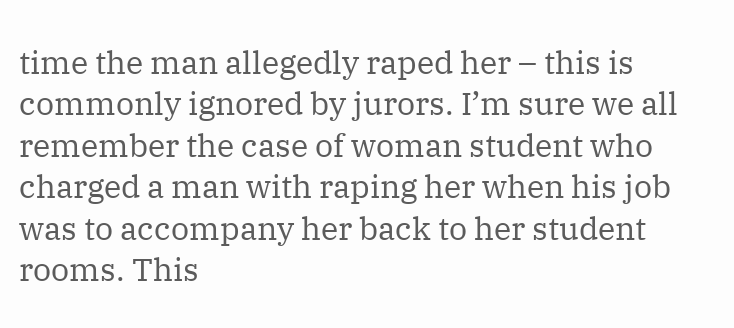time the man allegedly raped her – this is commonly ignored by jurors. I’m sure we all remember the case of woman student who charged a man with raping her when his job was to accompany her back to her student rooms. This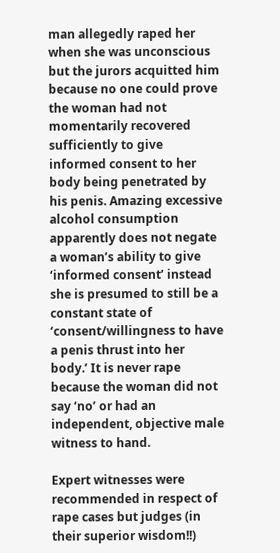man allegedly raped her when she was unconscious but the jurors acquitted him because no one could prove the woman had not momentarily recovered sufficiently to give informed consent to her body being penetrated by his penis. Amazing excessive alcohol consumption apparently does not negate a woman’s ability to give ‘informed consent’ instead she is presumed to still be a constant state of ‘consent/willingness to have a penis thrust into her body.’ It is never rape because the woman did not say ‘no’ or had an independent, objective male witness to hand.

Expert witnesses were recommended in respect of rape cases but judges (in their superior wisdom!!)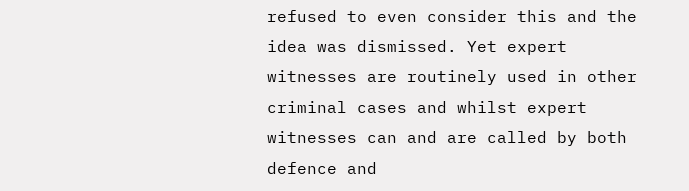refused to even consider this and the idea was dismissed. Yet expert witnesses are routinely used in other criminal cases and whilst expert witnesses can and are called by both defence and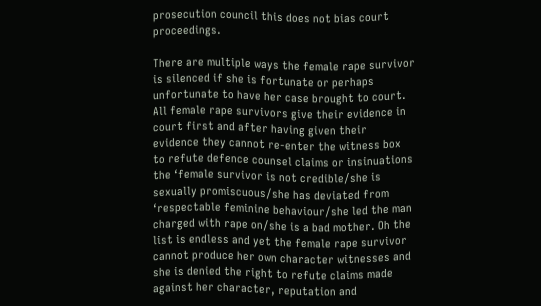prosecution council this does not bias court proceedings.

There are multiple ways the female rape survivor is silenced if she is fortunate or perhaps unfortunate to have her case brought to court. All female rape survivors give their evidence in court first and after having given their evidence they cannot re-enter the witness box to refute defence counsel claims or insinuations the ‘female survivor is not credible/she is sexually promiscuous/she has deviated from ‘respectable feminine behaviour/she led the man charged with rape on/she is a bad mother. Oh the list is endless and yet the female rape survivor cannot produce her own character witnesses and she is denied the right to refute claims made against her character, reputation and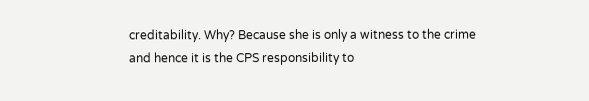creditability. Why? Because she is only a witness to the crime and hence it is the CPS responsibility to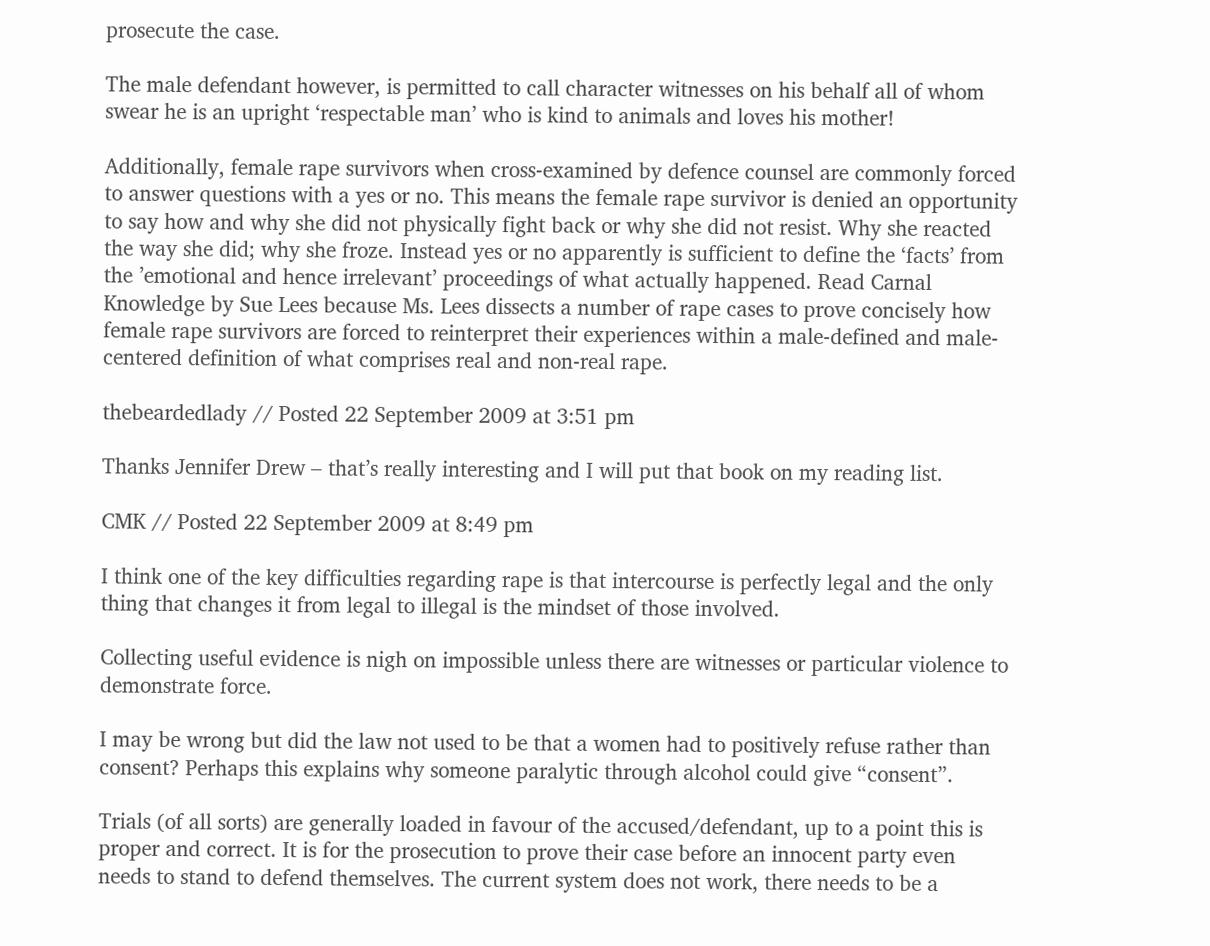prosecute the case.

The male defendant however, is permitted to call character witnesses on his behalf all of whom swear he is an upright ‘respectable man’ who is kind to animals and loves his mother!

Additionally, female rape survivors when cross-examined by defence counsel are commonly forced to answer questions with a yes or no. This means the female rape survivor is denied an opportunity to say how and why she did not physically fight back or why she did not resist. Why she reacted the way she did; why she froze. Instead yes or no apparently is sufficient to define the ‘facts’ from the ’emotional and hence irrelevant’ proceedings of what actually happened. Read Carnal Knowledge by Sue Lees because Ms. Lees dissects a number of rape cases to prove concisely how female rape survivors are forced to reinterpret their experiences within a male-defined and male-centered definition of what comprises real and non-real rape.

thebeardedlady // Posted 22 September 2009 at 3:51 pm

Thanks Jennifer Drew – that’s really interesting and I will put that book on my reading list.

CMK // Posted 22 September 2009 at 8:49 pm

I think one of the key difficulties regarding rape is that intercourse is perfectly legal and the only thing that changes it from legal to illegal is the mindset of those involved.

Collecting useful evidence is nigh on impossible unless there are witnesses or particular violence to demonstrate force.

I may be wrong but did the law not used to be that a women had to positively refuse rather than consent? Perhaps this explains why someone paralytic through alcohol could give “consent”.

Trials (of all sorts) are generally loaded in favour of the accused/defendant, up to a point this is proper and correct. It is for the prosecution to prove their case before an innocent party even needs to stand to defend themselves. The current system does not work, there needs to be a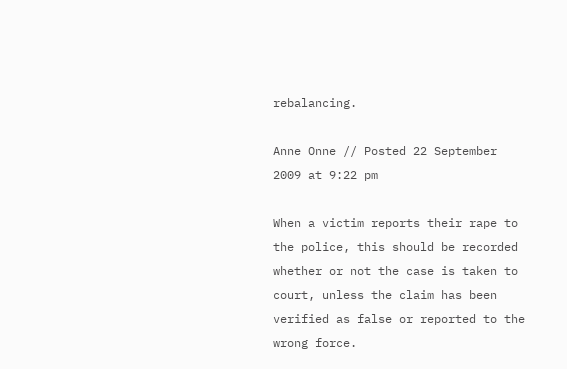rebalancing.

Anne Onne // Posted 22 September 2009 at 9:22 pm

When a victim reports their rape to the police, this should be recorded whether or not the case is taken to court, unless the claim has been verified as false or reported to the wrong force.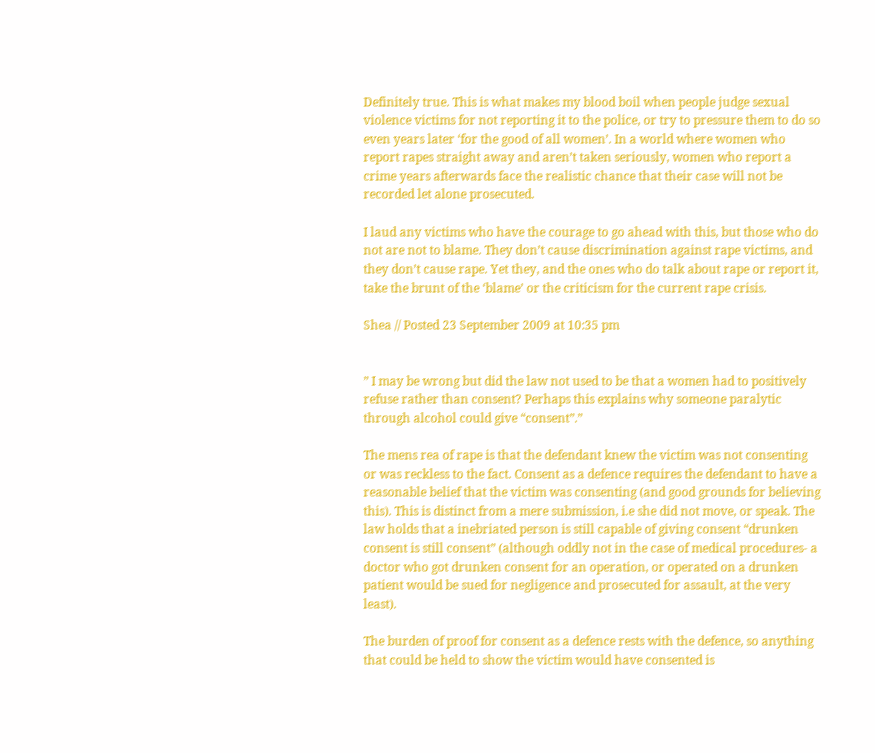Definitely true. This is what makes my blood boil when people judge sexual violence victims for not reporting it to the police, or try to pressure them to do so even years later ‘for the good of all women’. In a world where women who report rapes straight away and aren’t taken seriously, women who report a crime years afterwards face the realistic chance that their case will not be recorded let alone prosecuted.

I laud any victims who have the courage to go ahead with this, but those who do not are not to blame. They don’t cause discrimination against rape victims, and they don’t cause rape. Yet they, and the ones who do talk about rape or report it, take the brunt of the ‘blame’ or the criticism for the current rape crisis.

Shea // Posted 23 September 2009 at 10:35 pm


” I may be wrong but did the law not used to be that a women had to positively refuse rather than consent? Perhaps this explains why someone paralytic through alcohol could give “consent”.”

The mens rea of rape is that the defendant knew the victim was not consenting or was reckless to the fact. Consent as a defence requires the defendant to have a reasonable belief that the victim was consenting (and good grounds for believing this). This is distinct from a mere submission, i.e she did not move, or speak. The law holds that a inebriated person is still capable of giving consent “drunken consent is still consent” (although oddly not in the case of medical procedures- a doctor who got drunken consent for an operation, or operated on a drunken patient would be sued for negligence and prosecuted for assault, at the very least).

The burden of proof for consent as a defence rests with the defence, so anything that could be held to show the victim would have consented is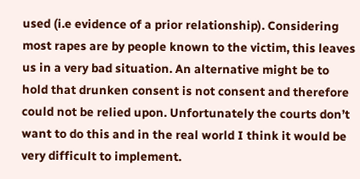used (i.e evidence of a prior relationship). Considering most rapes are by people known to the victim, this leaves us in a very bad situation. An alternative might be to hold that drunken consent is not consent and therefore could not be relied upon. Unfortunately the courts don’t want to do this and in the real world I think it would be very difficult to implement.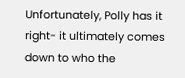Unfortunately, Polly has it right- it ultimately comes down to who the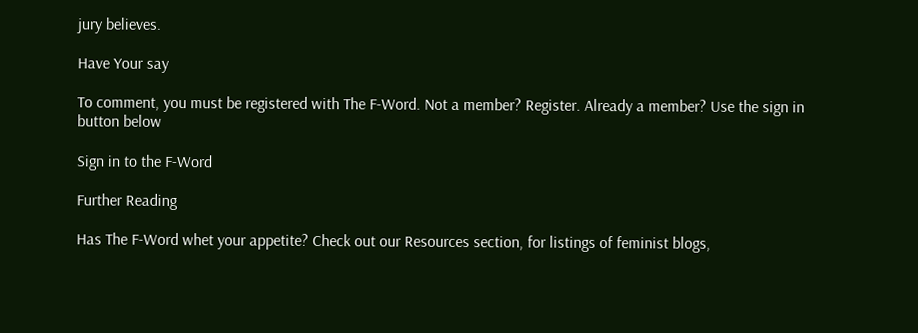jury believes.

Have Your say

To comment, you must be registered with The F-Word. Not a member? Register. Already a member? Use the sign in button below

Sign in to the F-Word

Further Reading

Has The F-Word whet your appetite? Check out our Resources section, for listings of feminist blogs,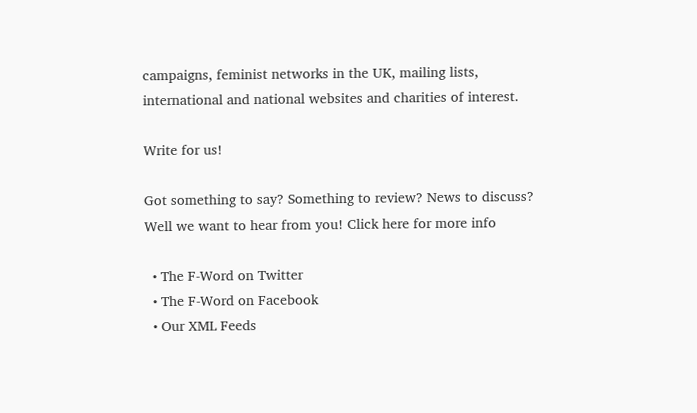campaigns, feminist networks in the UK, mailing lists, international and national websites and charities of interest.

Write for us!

Got something to say? Something to review? News to discuss? Well we want to hear from you! Click here for more info

  • The F-Word on Twitter
  • The F-Word on Facebook
  • Our XML Feeds